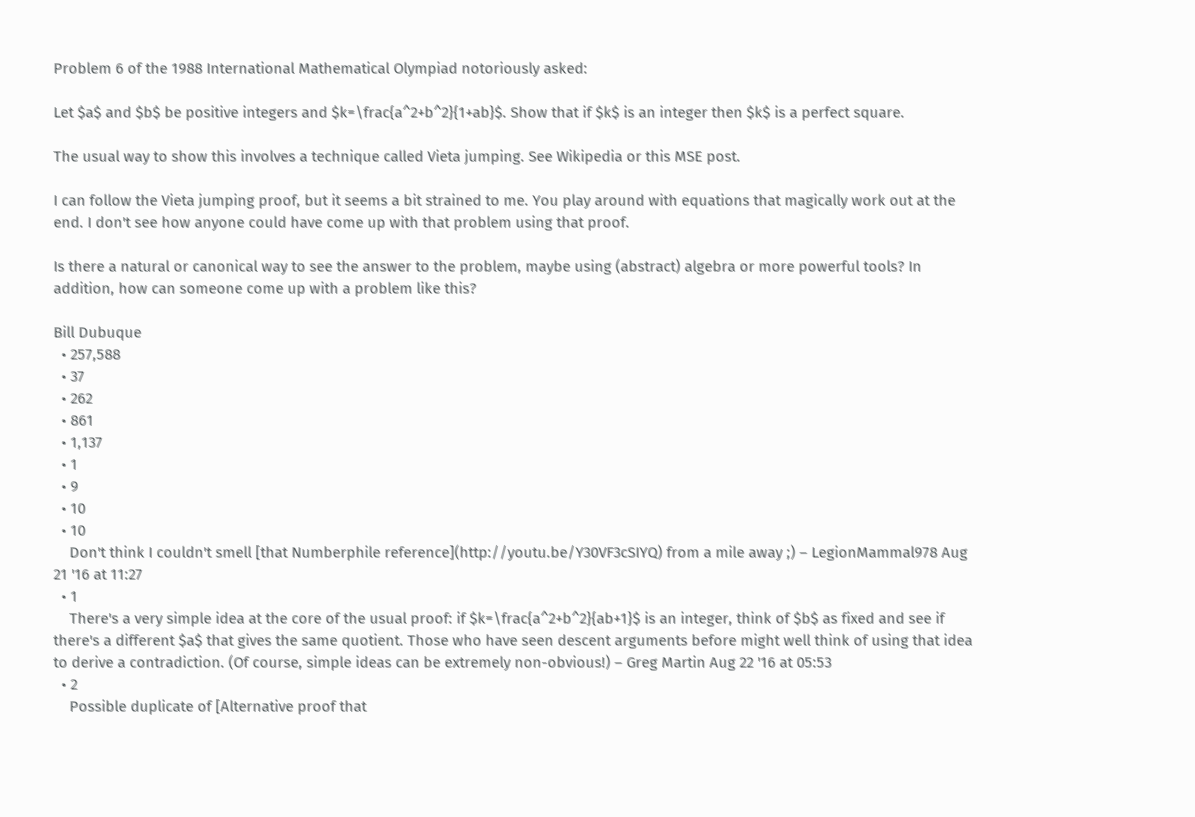Problem 6 of the 1988 International Mathematical Olympiad notoriously asked:

Let $a$ and $b$ be positive integers and $k=\frac{a^2+b^2}{1+ab}$. Show that if $k$ is an integer then $k$ is a perfect square.

The usual way to show this involves a technique called Vieta jumping. See Wikipedia or this MSE post.

I can follow the Vieta jumping proof, but it seems a bit strained to me. You play around with equations that magically work out at the end. I don't see how anyone could have come up with that problem using that proof.

Is there a natural or canonical way to see the answer to the problem, maybe using (abstract) algebra or more powerful tools? In addition, how can someone come up with a problem like this?

Bill Dubuque
  • 257,588
  • 37
  • 262
  • 861
  • 1,137
  • 1
  • 9
  • 10
  • 10
    Don't think I couldn't smell [that Numberphile reference](http://youtu.be/Y30VF3cSIYQ) from a mile away ;) – LegionMammal978 Aug 21 '16 at 11:27
  • 1
    There's a very simple idea at the core of the usual proof: if $k=\frac{a^2+b^2}{ab+1}$ is an integer, think of $b$ as fixed and see if there's a different $a$ that gives the same quotient. Those who have seen descent arguments before might well think of using that idea to derive a contradiction. (Of course, simple ideas can be extremely non-obvious!) – Greg Martin Aug 22 '16 at 05:53
  • 2
    Possible duplicate of [Alternative proof that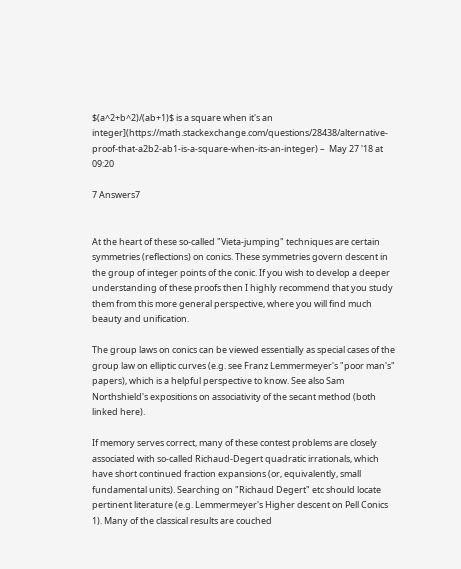$(a^2+b^2)/(ab+1)$ is a square when it's an integer](https://math.stackexchange.com/questions/28438/alternative-proof-that-a2b2-ab1-is-a-square-when-its-an-integer) –  May 27 '18 at 09:20

7 Answers7


At the heart of these so-called "Vieta-jumping" techniques are certain symmetries (reflections) on conics. These symmetries govern descent in the group of integer points of the conic. If you wish to develop a deeper understanding of these proofs then I highly recommend that you study them from this more general perspective, where you will find much beauty and unification.

The group laws on conics can be viewed essentially as special cases of the group law on elliptic curves (e.g. see Franz Lemmermeyer's "poor man's" papers), which is a helpful perspective to know. See also Sam Northshield's expositions on associativity of the secant method (both linked here).

If memory serves correct, many of these contest problems are closely associated with so-called Richaud-Degert quadratic irrationals, which have short continued fraction expansions (or, equivalently, small fundamental units). Searching on "Richaud Degert" etc should locate pertinent literature (e.g. Lemmermeyer's Higher descent on Pell Conics 1). Many of the classical results are couched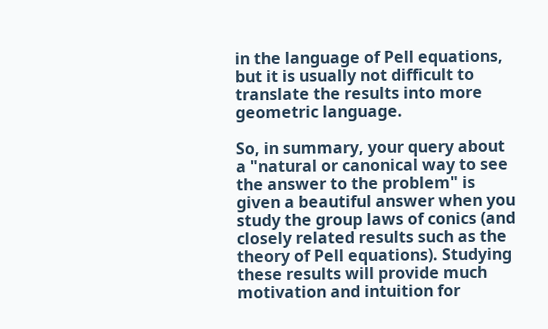in the language of Pell equations, but it is usually not difficult to translate the results into more geometric language.

So, in summary, your query about a "natural or canonical way to see the answer to the problem" is given a beautiful answer when you study the group laws of conics (and closely related results such as the theory of Pell equations). Studying these results will provide much motivation and intuition for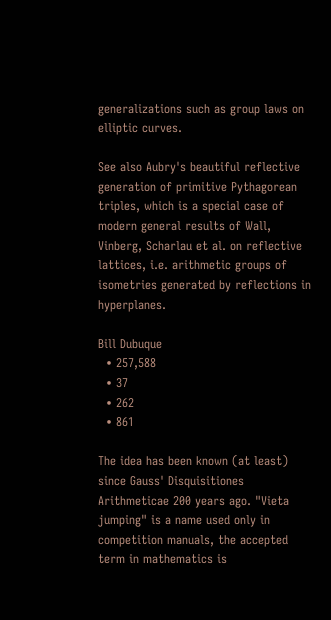generalizations such as group laws on elliptic curves.

See also Aubry's beautiful reflective generation of primitive Pythagorean triples, which is a special case of modern general results of Wall, Vinberg, Scharlau et al. on reflective lattices, i.e. arithmetic groups of isometries generated by reflections in hyperplanes.

Bill Dubuque
  • 257,588
  • 37
  • 262
  • 861

The idea has been known (at least) since Gauss' Disquisitiones Arithmeticae 200 years ago. "Vieta jumping" is a name used only in competition manuals, the accepted term in mathematics is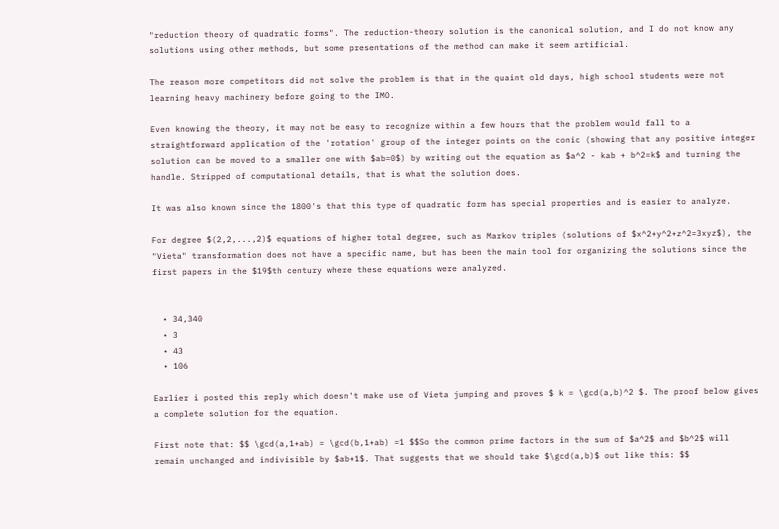"reduction theory of quadratic forms". The reduction-theory solution is the canonical solution, and I do not know any solutions using other methods, but some presentations of the method can make it seem artificial.

The reason more competitors did not solve the problem is that in the quaint old days, high school students were not learning heavy machinery before going to the IMO.

Even knowing the theory, it may not be easy to recognize within a few hours that the problem would fall to a straightforward application of the 'rotation' group of the integer points on the conic (showing that any positive integer solution can be moved to a smaller one with $ab=0$) by writing out the equation as $a^2 - kab + b^2=k$ and turning the handle. Stripped of computational details, that is what the solution does.

It was also known since the 1800's that this type of quadratic form has special properties and is easier to analyze.

For degree $(2,2,...,2)$ equations of higher total degree, such as Markov triples (solutions of $x^2+y^2+z^2=3xyz$), the "Vieta" transformation does not have a specific name, but has been the main tool for organizing the solutions since the first papers in the $19$th century where these equations were analyzed.


  • 34,340
  • 3
  • 43
  • 106

Earlier i posted this reply which doesn't make use of Vieta jumping and proves $ k = \gcd(a,b)^2 $. The proof below gives a complete solution for the equation.

First note that: $$ \gcd(a,1+ab) = \gcd(b,1+ab) =1 $$So the common prime factors in the sum of $a^2$ and $b^2$ will remain unchanged and indivisible by $ab+1$. That suggests that we should take $\gcd(a,b)$ out like this: $$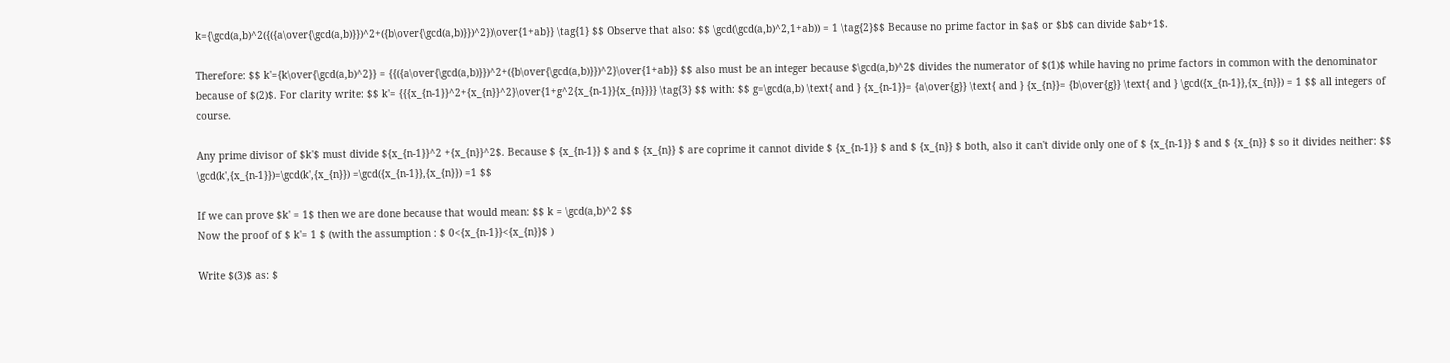k={\gcd(a,b)^2({({a\over{\gcd(a,b)}})^2+({b\over{\gcd(a,b)}})^2})\over{1+ab}} \tag{1} $$ Observe that also: $$ \gcd(\gcd(a,b)^2,1+ab)) = 1 \tag{2}$$ Because no prime factor in $a$ or $b$ can divide $ab+1$.

Therefore: $$ k'={k\over{\gcd(a,b)^2}} = {{({a\over{\gcd(a,b)}})^2+({b\over{\gcd(a,b)}})^2}\over{1+ab}} $$ also must be an integer because $\gcd(a,b)^2$ divides the numerator of $(1)$ while having no prime factors in common with the denominator because of $(2)$. For clarity write: $$ k'= {{{x_{n-1}}^2+{x_{n}}^2}\over{1+g^2{x_{n-1}}{x_{n}}}} \tag{3} $$ with: $$ g=\gcd(a,b) \text{ and } {x_{n-1}}= {a\over{g}} \text{ and } {x_{n}}= {b\over{g}} \text{ and } \gcd({x_{n-1}},{x_{n}}) = 1 $$ all integers of course.

Any prime divisor of $k'$ must divide ${x_{n-1}}^2 +{x_{n}}^2$. Because $ {x_{n-1}} $ and $ {x_{n}} $ are coprime it cannot divide $ {x_{n-1}} $ and $ {x_{n}} $ both, also it can't divide only one of $ {x_{n-1}} $ and $ {x_{n}} $ so it divides neither: $$ \gcd(k',{x_{n-1}})=\gcd(k',{x_{n}}) =\gcd({x_{n-1}},{x_{n}}) =1 $$

If we can prove $k' = 1$ then we are done because that would mean: $$ k = \gcd(a,b)^2 $$
Now the proof of $ k'= 1 $ (with the assumption : $ 0<{x_{n-1}}<{x_{n}}$ )

Write $(3)$ as: $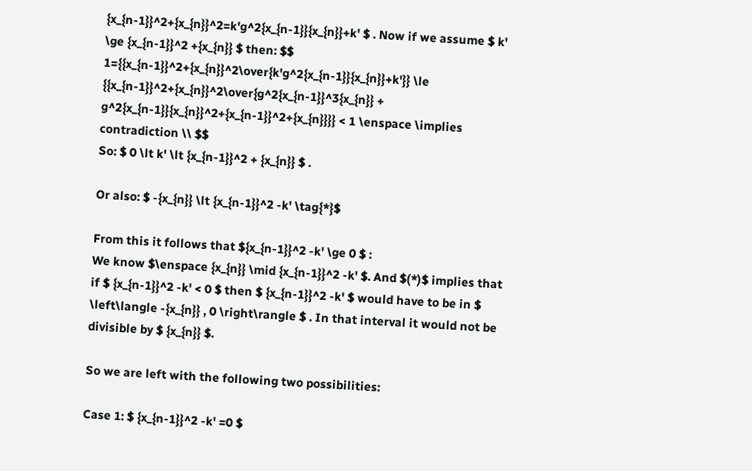{x_{n-1}}^2+{x_{n}}^2=k'g^2{x_{n-1}}{x_{n}}+k' $ . Now if we assume $ k' \ge {x_{n-1}}^2 +{x_{n}} $ then: $$ 1={{x_{n-1}}^2+{x_{n}}^2\over{k'g^2{x_{n-1}}{x_{n}}+k'}} \le {{x_{n-1}}^2+{x_{n}}^2\over{g^2{x_{n-1}}^3{x_{n}} + g^2{x_{n-1}}{x_{n}}^2+{x_{n-1}}^2+{x_{n}}}} < 1 \enspace \implies contradiction \\ $$
So: $ 0 \lt k' \lt {x_{n-1}}^2 + {x_{n}} $ .

Or also: $ -{x_{n}} \lt {x_{n-1}}^2 -k' \tag{*}$

From this it follows that ${x_{n-1}}^2 -k' \ge 0 $ :
We know $\enspace {x_{n}} \mid {x_{n-1}}^2 -k' $. And $(*)$ implies that if $ {x_{n-1}}^2 -k' < 0 $ then $ {x_{n-1}}^2 -k' $ would have to be in $ \left\langle -{x_{n}} , 0 \right\rangle $ . In that interval it would not be divisible by $ {x_{n}} $.

So we are left with the following two possibilities:

Case 1: $ {x_{n-1}}^2 -k' =0 $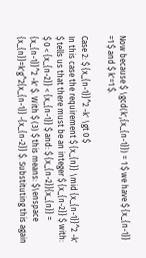Now because $ \gcd(k',{x_{n-1}}) = 1 $ we have $ {x_{n-1}} =1 $ and $ k'=1 $.

Case 2: $ {x_{n-1}}^2 -k' \gt 0 $
In this case the requirement $ {x_{n}} \mid {x_{n-1}}^2 -k' $ tells us that there must be an integer $ {x_{n-2}} $ with: $ 0 < {x_{n-2}} < {x_{n-1}} $ and: $ {x_{n-2}}{x_{n}} = {x_{n-1}}^2 -k' $. With $ (3) $ this means: $\enspace {x_{n}}=k'g^2{x_{n-1}} -{x_{n-2}} $. Substituting this again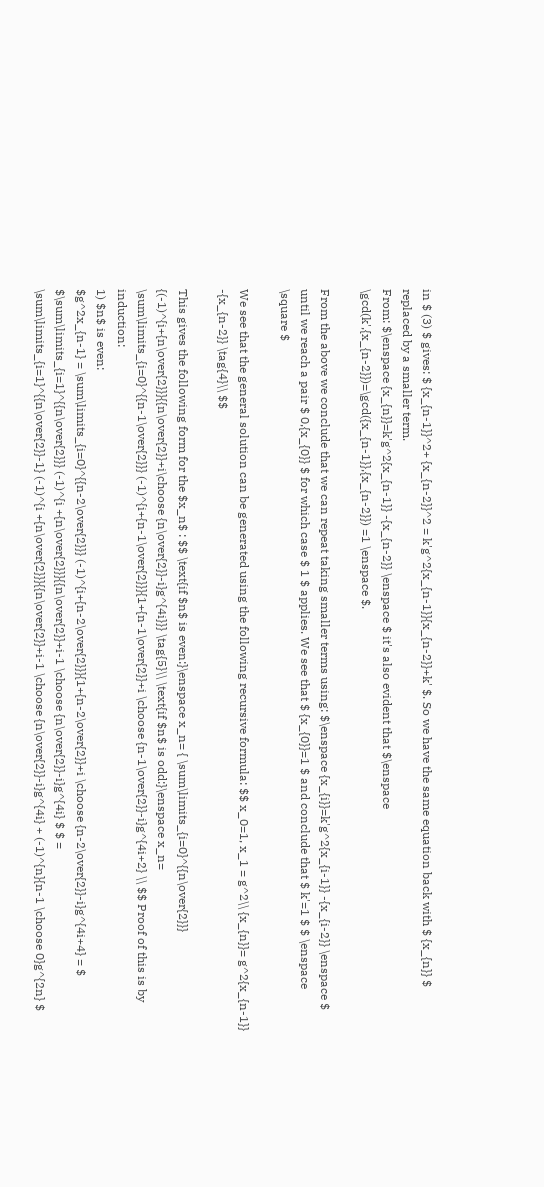in $ (3) $ gives: $ {x_{n-1}}^2+ {x_{n-2}}^2 = k'g^2{x_{n-1}}{x_{n-2}}+k' $. So we have the same equation back with $ {x_{n}} $ replaced by a smaller term.
From: $\enspace {x_{n}}=k'g^2{x_{n-1}} -{x_{n-2}} \enspace $ it's also evident that $\enspace \gcd(k',{x_{n-2}})=\gcd({x_{n-1}},{x_{n-2}}) =1 \enspace $.

From the above we conclude that we can repeat taking smaller terms using: $\enspace {x_{i}}=k'g^2{x_{i-1}} -{x_{i-2}} \enspace $ until we reach a pair $ 0,{x_{0}} $ for which case $ 1 $ applies. We see that $ {x_{0}}=1 $ and conclude that $ k'=1 $ $ \enspace \square $

We see that the general solution can be generated using the following recursive formula: $$ x_0=1, x_1 = g^2\\ {x_{n}}= g^2{x_{n-1}} -{x_{n-2}} \tag{4}\\ $$

This gives the following form for the $x_n$ : $$ \text{if $n$ is even:}\enspace x_n= { \sum\limits_{i=0}^{{n\over{2}}} {(-1)^{i+{n\over{2}}}{{n\over{2}}+i\choose {n\over{2}}-i}g^{4i}}} \tag{5}\\ \text{if $n$ is odd:}\enspace x_n= \sum\limits_{i=0}^{{n-1\over{2}}} (-1)^{i+{n-1\over{2}}}{1+{n-1\over{2}}+i \choose {n-1\over{2}}-i}g^{4i+2} \\ $$ Proof of this is by induction:
1) $n$ is even:
$g^2x_{n-1} = \sum\limits_{i=0}^{{n-2\over{2}}} (-1)^{i+{n-2\over{2}}}{1+{n-2\over{2}}+i \choose {n-2\over{2}}-i}g^{4i+4} = $ $\sum\limits_{i=1}^{{n\over{2}}} (-1)^{i +{n\over{2}}}{{n\over{2}}+i-1 \choose {n\over{2}}-i}g^{4i} $ $ = \sum\limits_{i=1}^{{n\over{2}}-1} (-1)^{i +{n\over{2}}}{{n\over{2}}+i-1 \choose {n\over{2}}-i}g^{4i} + (-1)^{n}{n-1 \choose 0}g^{2n} $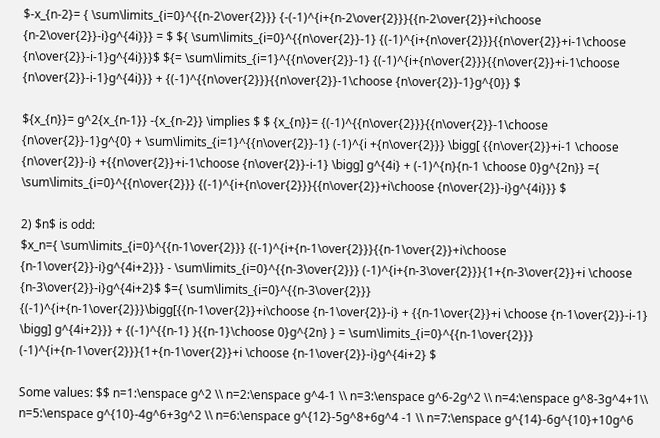$-x_{n-2}= { \sum\limits_{i=0}^{{n-2\over{2}}} {-(-1)^{i+{n-2\over{2}}}{{n-2\over{2}}+i\choose {n-2\over{2}}-i}g^{4i}}} = $ ${ \sum\limits_{i=0}^{{n\over{2}}-1} {(-1)^{i+{n\over{2}}}{{n\over{2}}+i-1\choose {n\over{2}}-i-1}g^{4i}}}$ ${= \sum\limits_{i=1}^{{n\over{2}}-1} {(-1)^{i+{n\over{2}}}{{n\over{2}}+i-1\choose {n\over{2}}-i-1}g^{4i}}} + {(-1)^{{n\over{2}}}{{n\over{2}}-1\choose {n\over{2}}-1}g^{0}} $

${x_{n}}= g^2{x_{n-1}} -{x_{n-2}} \implies $ $ {x_{n}}= {(-1)^{{n\over{2}}}{{n\over{2}}-1\choose {n\over{2}}-1}g^{0} + \sum\limits_{i=1}^{{n\over{2}}-1} (-1)^{i +{n\over{2}}} \bigg[ {{n\over{2}}+i-1 \choose {n\over{2}}-i} +{{n\over{2}}+i-1\choose {n\over{2}}-i-1} \bigg] g^{4i} + (-1)^{n}{n-1 \choose 0}g^{2n}} ={ \sum\limits_{i=0}^{{n\over{2}}} {(-1)^{i+{n\over{2}}}{{n\over{2}}+i\choose {n\over{2}}-i}g^{4i}}} $

2) $n$ is odd:
$x_n={ \sum\limits_{i=0}^{{n-1\over{2}}} {(-1)^{i+{n-1\over{2}}}{{n-1\over{2}}+i\choose {n-1\over{2}}-i}g^{4i+2}}} - \sum\limits_{i=0}^{{n-3\over{2}}} (-1)^{i+{n-3\over{2}}}{1+{n-3\over{2}}+i \choose {n-3\over{2}}-i}g^{4i+2}$ $={ \sum\limits_{i=0}^{{n-3\over{2}}} {(-1)^{i+{n-1\over{2}}}\bigg[{{n-1\over{2}}+i\choose {n-1\over{2}}-i} + {{n-1\over{2}}+i \choose {n-1\over{2}}-i-1} \bigg] g^{4i+2}}} + {(-1)^{{n-1} }{{n-1}\choose 0}g^{2n} } = \sum\limits_{i=0}^{{n-1\over{2}}} (-1)^{i+{n-1\over{2}}}{1+{n-1\over{2}}+i \choose {n-1\over{2}}-i}g^{4i+2} $

Some values: $$ n=1:\enspace g^2 \\ n=2:\enspace g^4-1 \\ n=3:\enspace g^6-2g^2 \\ n=4:\enspace g^8-3g^4+1\\ n=5:\enspace g^{10}-4g^6+3g^2 \\ n=6:\enspace g^{12}-5g^8+6g^4 -1 \\ n=7:\enspace g^{14}-6g^{10}+10g^6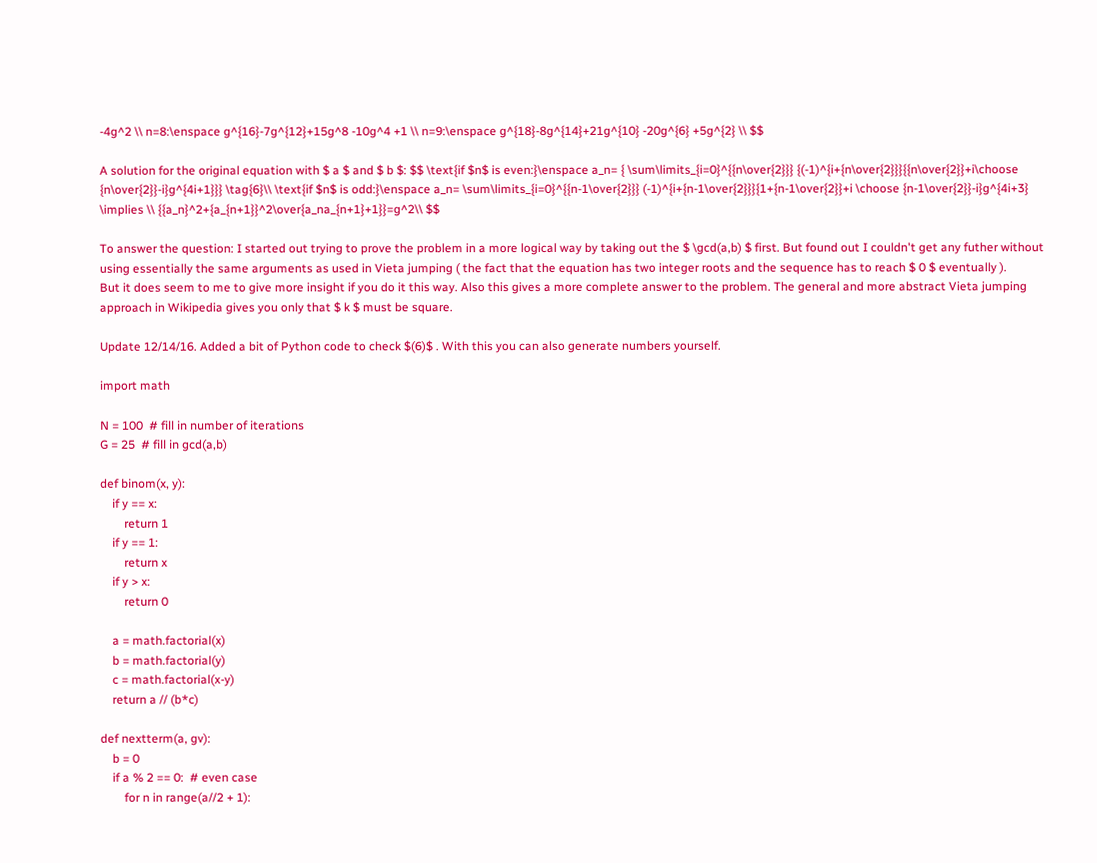-4g^2 \\ n=8:\enspace g^{16}-7g^{12}+15g^8 -10g^4 +1 \\ n=9:\enspace g^{18}-8g^{14}+21g^{10} -20g^{6} +5g^{2} \\ $$

A solution for the original equation with $ a $ and $ b $: $$ \text{if $n$ is even:}\enspace a_n= { \sum\limits_{i=0}^{{n\over{2}}} {(-1)^{i+{n\over{2}}}{{n\over{2}}+i\choose {n\over{2}}-i}g^{4i+1}}} \tag{6}\\ \text{if $n$ is odd:}\enspace a_n= \sum\limits_{i=0}^{{n-1\over{2}}} (-1)^{i+{n-1\over{2}}}{1+{n-1\over{2}}+i \choose {n-1\over{2}}-i}g^{4i+3} \implies \\ {{a_n}^2+{a_{n+1}}^2\over{a_na_{n+1}+1}}=g^2\\ $$

To answer the question: I started out trying to prove the problem in a more logical way by taking out the $ \gcd(a,b) $ first. But found out I couldn't get any futher without using essentially the same arguments as used in Vieta jumping ( the fact that the equation has two integer roots and the sequence has to reach $ 0 $ eventually ).
But it does seem to me to give more insight if you do it this way. Also this gives a more complete answer to the problem. The general and more abstract Vieta jumping approach in Wikipedia gives you only that $ k $ must be square.

Update 12/14/16. Added a bit of Python code to check $(6)$ . With this you can also generate numbers yourself.

import math

N = 100  # fill in number of iterations
G = 25  # fill in gcd(a,b)

def binom(x, y):
    if y == x:
        return 1
    if y == 1:
        return x
    if y > x:
        return 0

    a = math.factorial(x)
    b = math.factorial(y)
    c = math.factorial(x-y)
    return a // (b*c)

def nextterm(a, gv):
    b = 0
    if a % 2 == 0:  # even case
        for n in range(a//2 + 1):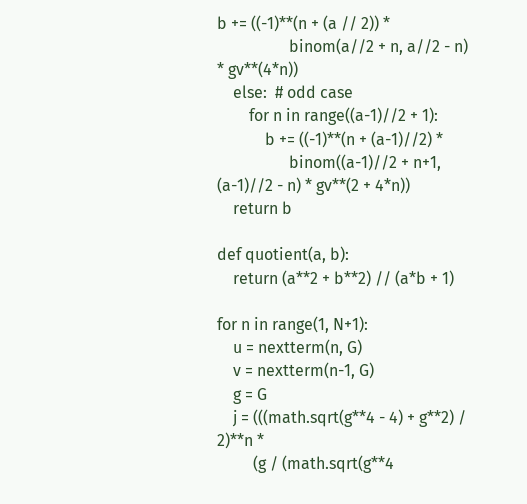b += ((-1)**(n + (a // 2)) *
                  binom(a//2 + n, a//2 - n) * gv**(4*n))
    else:  # odd case
        for n in range((a-1)//2 + 1):
            b += ((-1)**(n + (a-1)//2) *
                  binom((a-1)//2 + n+1, (a-1)//2 - n) * gv**(2 + 4*n))
    return b

def quotient(a, b):
    return (a**2 + b**2) // (a*b + 1)

for n in range(1, N+1):
    u = nextterm(n, G)
    v = nextterm(n-1, G)
    g = G
    j = (((math.sqrt(g**4 - 4) + g**2) / 2)**n *
         (g / (math.sqrt(g**4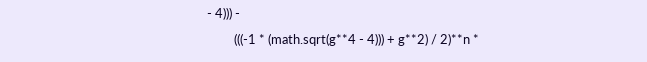- 4))) -
         (((-1 * (math.sqrt(g**4 - 4))) + g**2) / 2)**n *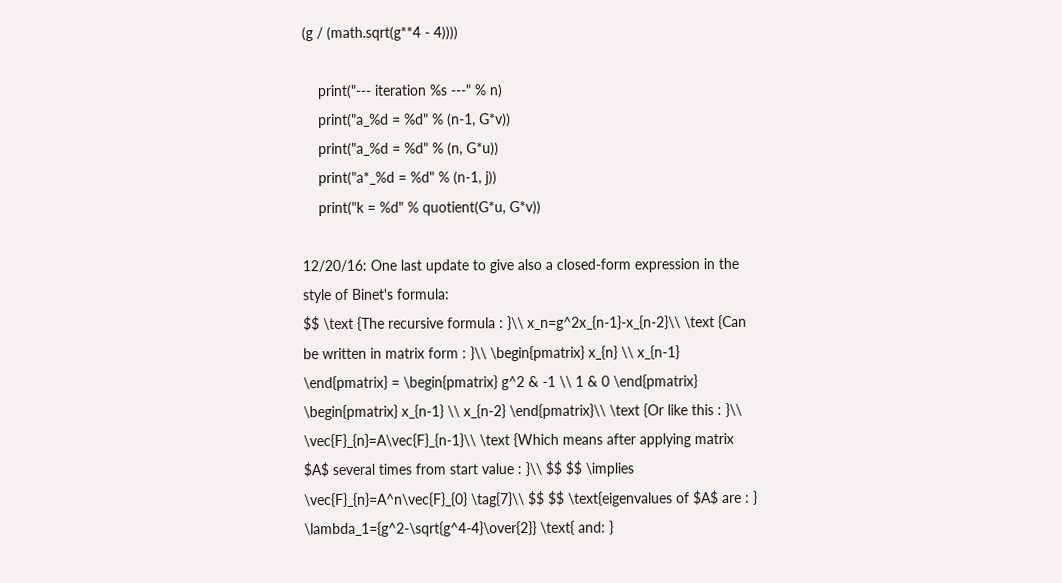(g / (math.sqrt(g**4 - 4))))

    print("--- iteration %s ---" % n)
    print("a_%d = %d" % (n-1, G*v))
    print("a_%d = %d" % (n, G*u))
    print("a*_%d = %d" % (n-1, j))
    print("k = %d" % quotient(G*u, G*v))

12/20/16: One last update to give also a closed-form expression in the style of Binet's formula:
$$ \text {The recursive formula : }\\ x_n=g^2x_{n-1}-x_{n-2}\\ \text {Can be written in matrix form : }\\ \begin{pmatrix} x_{n} \\ x_{n-1} \end{pmatrix} = \begin{pmatrix} g^2 & -1 \\ 1 & 0 \end{pmatrix} \begin{pmatrix} x_{n-1} \\ x_{n-2} \end{pmatrix}\\ \text {Or like this : }\\ \vec{F}_{n}=A\vec{F}_{n-1}\\ \text {Which means after applying matrix $A$ several times from start value : }\\ $$ $$ \implies \vec{F}_{n}=A^n\vec{F}_{0} \tag{7}\\ $$ $$ \text{eigenvalues of $A$ are : } \lambda_1={g^2-\sqrt{g^4-4}\over{2}} \text{ and: }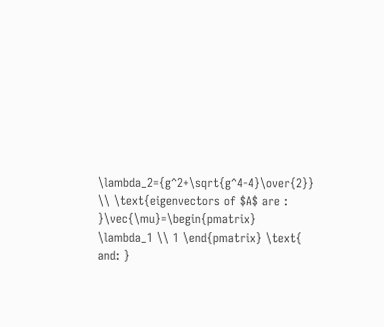\lambda_2={g^2+\sqrt{g^4-4}\over{2}} \\ \text{eigenvectors of $A$ are : }\vec{\mu}=\begin{pmatrix} \lambda_1 \\ 1 \end{pmatrix} \text{ and: }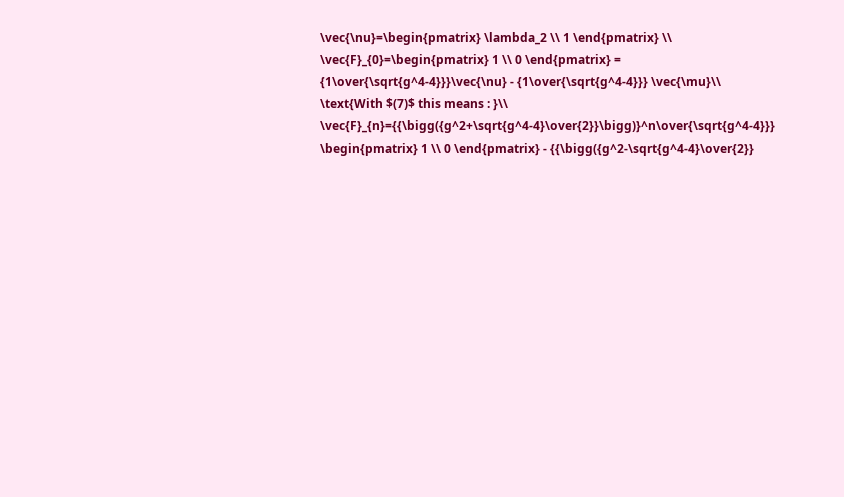\vec{\nu}=\begin{pmatrix} \lambda_2 \\ 1 \end{pmatrix} \\ \vec{F}_{0}=\begin{pmatrix} 1 \\ 0 \end{pmatrix} = {1\over{\sqrt{g^4-4}}}\vec{\nu} - {1\over{\sqrt{g^4-4}}} \vec{\mu}\\ \text{With $(7)$ this means : }\\ \vec{F}_{n}={{\bigg({g^2+\sqrt{g^4-4}\over{2}}\bigg)}^n\over{\sqrt{g^4-4}}} \begin{pmatrix} 1 \\ 0 \end{pmatrix} - {{\bigg({g^2-\sqrt{g^4-4}\over{2}}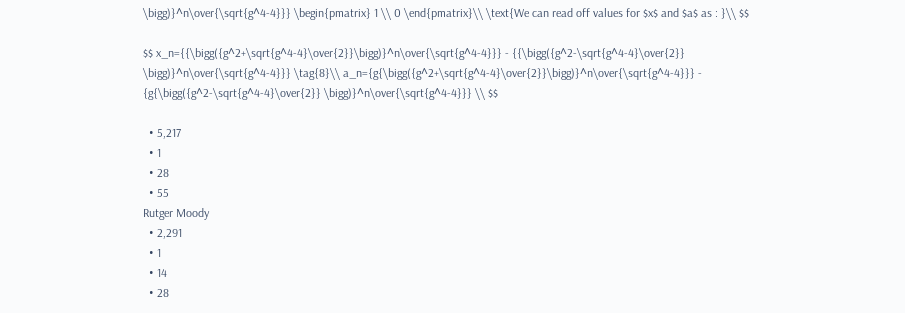\bigg)}^n\over{\sqrt{g^4-4}}} \begin{pmatrix} 1 \\ 0 \end{pmatrix}\\ \text{We can read off values for $x$ and $a$ as : }\\ $$

$$ x_n={{\bigg({g^2+\sqrt{g^4-4}\over{2}}\bigg)}^n\over{\sqrt{g^4-4}}} - {{\bigg({g^2-\sqrt{g^4-4}\over{2}} \bigg)}^n\over{\sqrt{g^4-4}}} \tag{8}\\ a_n={g{\bigg({g^2+\sqrt{g^4-4}\over{2}}\bigg)}^n\over{\sqrt{g^4-4}}} - {g{\bigg({g^2-\sqrt{g^4-4}\over{2}} \bigg)}^n\over{\sqrt{g^4-4}}} \\ $$

  • 5,217
  • 1
  • 28
  • 55
Rutger Moody
  • 2,291
  • 1
  • 14
  • 28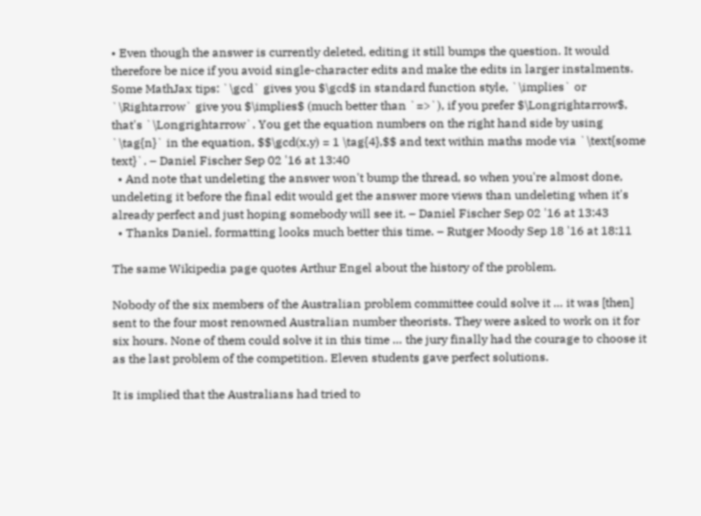• Even though the answer is currently deleted, editing it still bumps the question. It would therefore be nice if you avoid single-character edits and make the edits in larger instalments. Some MathJax tips: `\gcd` gives you $\gcd$ in standard function style, `\implies` or `\Rightarrow` give you $\implies$ (much better than `=>`), if you prefer $\Longrightarrow$, that's `\Longrightarrow`. You get the equation numbers on the right hand side by using `\tag{n}` in the equation, $$\gcd(x,y) = 1 \tag{4},$$ and text within maths mode via `\text{some text}`. – Daniel Fischer Sep 02 '16 at 13:40
  • And note that undeleting the answer won't bump the thread, so when you're almost done, undeleting it before the final edit would get the answer more views than undeleting when it's already perfect and just hoping somebody will see it. – Daniel Fischer Sep 02 '16 at 13:43
  • Thanks Daniel, formatting looks much better this time. – Rutger Moody Sep 18 '16 at 18:11

The same Wikipedia page quotes Arthur Engel about the history of the problem.

Nobody of the six members of the Australian problem committee could solve it … it was [then] sent to the four most renowned Australian number theorists. They were asked to work on it for six hours. None of them could solve it in this time … the jury finally had the courage to choose it as the last problem of the competition. Eleven students gave perfect solutions.

It is implied that the Australians had tried to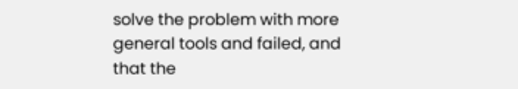solve the problem with more general tools and failed, and that the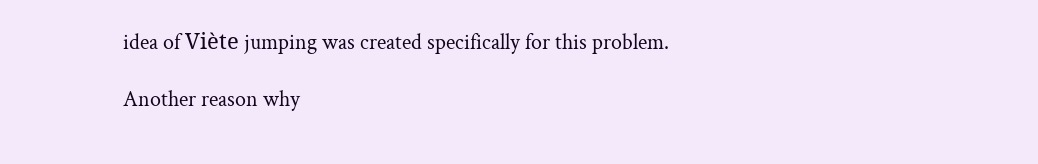idea of Viète jumping was created specifically for this problem.

Another reason why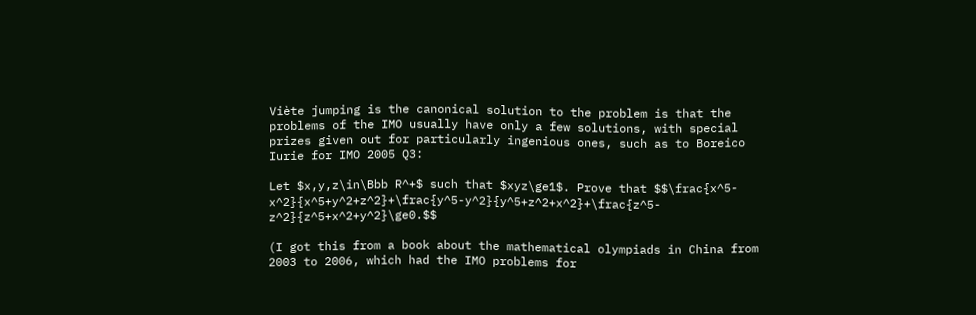Viète jumping is the canonical solution to the problem is that the problems of the IMO usually have only a few solutions, with special prizes given out for particularly ingenious ones, such as to Boreico Iurie for IMO 2005 Q3:

Let $x,y,z\in\Bbb R^+$ such that $xyz\ge1$. Prove that $$\frac{x^5-x^2}{x^5+y^2+z^2}+\frac{y^5-y^2}{y^5+z^2+x^2}+\frac{z^5-z^2}{z^5+x^2+y^2}\ge0.$$

(I got this from a book about the mathematical olympiads in China from 2003 to 2006, which had the IMO problems for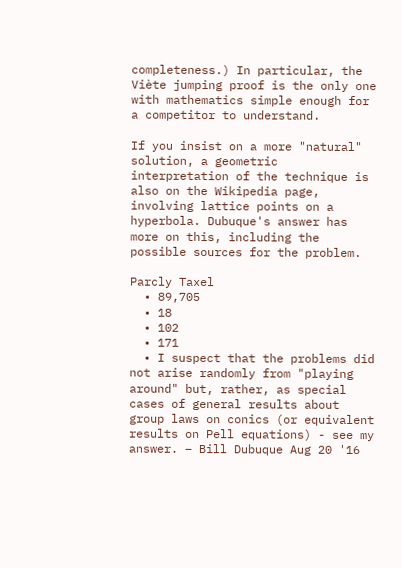completeness.) In particular, the Viète jumping proof is the only one with mathematics simple enough for a competitor to understand.

If you insist on a more "natural" solution, a geometric interpretation of the technique is also on the Wikipedia page, involving lattice points on a hyperbola. Dubuque's answer has more on this, including the possible sources for the problem.

Parcly Taxel
  • 89,705
  • 18
  • 102
  • 171
  • I suspect that the problems did not arise randomly from "playing around" but, rather, as special cases of general results about group laws on conics (or equivalent results on Pell equations) - see my answer. – Bill Dubuque Aug 20 '16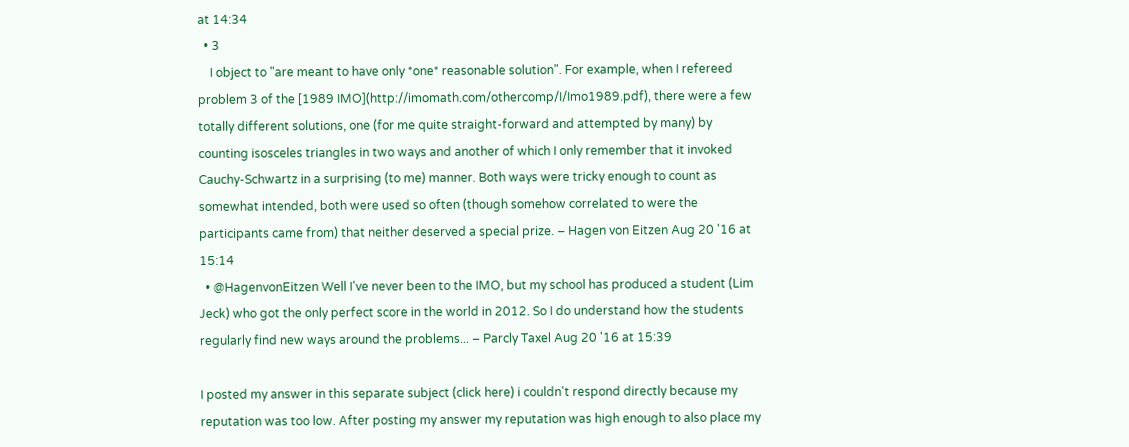at 14:34
  • 3
    I object to "are meant to have only *one* reasonable solution". For example, when I refereed problem 3 of the [1989 IMO](http://imomath.com/othercomp/I/Imo1989.pdf), there were a few totally different solutions, one (for me quite straight-forward and attempted by many) by counting isosceles triangles in two ways and another of which I only remember that it invoked Cauchy-Schwartz in a surprising (to me) manner. Both ways were tricky enough to count as somewhat intended, both were used so often (though somehow correlated to were the participants came from) that neither deserved a special prize. – Hagen von Eitzen Aug 20 '16 at 15:14
  • @HagenvonEitzen Well I've never been to the IMO, but my school has produced a student (Lim Jeck) who got the only perfect score in the world in 2012. So I do understand how the students regularly find new ways around the problems... – Parcly Taxel Aug 20 '16 at 15:39

I posted my answer in this separate subject (click here) i couldn't respond directly because my reputation was too low. After posting my answer my reputation was high enough to also place my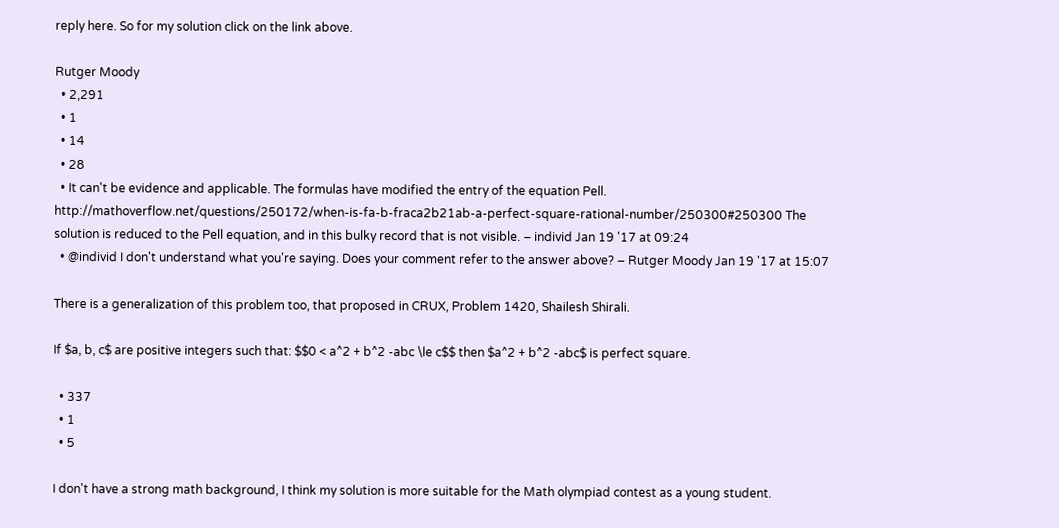reply here. So for my solution click on the link above.

Rutger Moody
  • 2,291
  • 1
  • 14
  • 28
  • It can't be evidence and applicable. The formulas have modified the entry of the equation Pell. http://mathoverflow.net/questions/250172/when-is-fa-b-fraca2b21ab-a-perfect-square-rational-number/250300#250300 The solution is reduced to the Pell equation, and in this bulky record that is not visible. – individ Jan 19 '17 at 09:24
  • @individ I don't understand what you're saying. Does your comment refer to the answer above? – Rutger Moody Jan 19 '17 at 15:07

There is a generalization of this problem too, that proposed in CRUX, Problem 1420, Shailesh Shirali.

If $a, b, c$ are positive integers such that: $$0 < a^2 + b^2 -abc \le c$$ then $a^2 + b^2 -abc$ is perfect square.

  • 337
  • 1
  • 5

I don't have a strong math background, I think my solution is more suitable for the Math olympiad contest as a young student.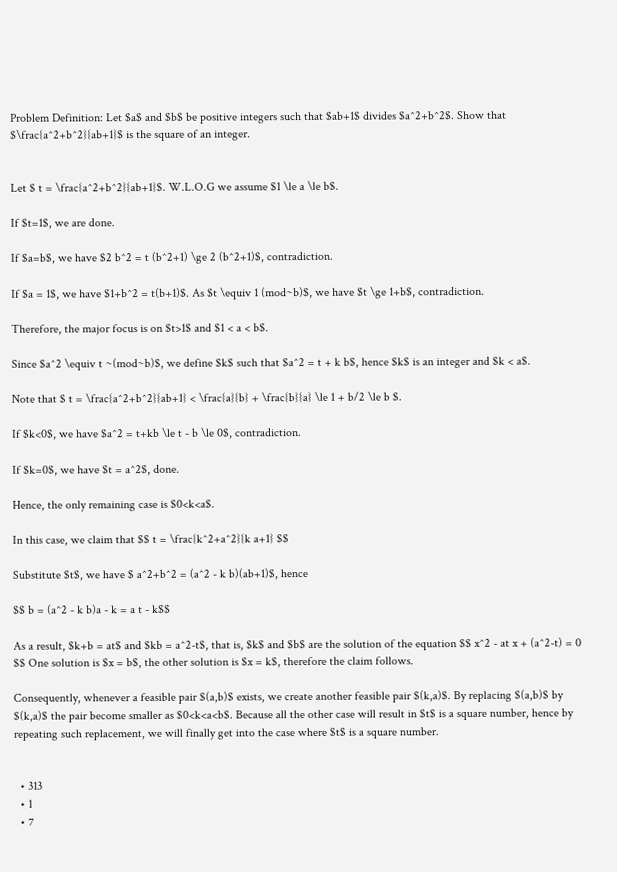Problem Definition: Let $a$ and $b$ be positive integers such that $ab+1$ divides $a^2+b^2$. Show that $\frac{a^2+b^2}{ab+1}$ is the square of an integer.


Let $ t = \frac{a^2+b^2}{ab+1}$. W.L.O.G we assume $1 \le a \le b$.

If $t=1$, we are done.

If $a=b$, we have $2 b^2 = t (b^2+1) \ge 2 (b^2+1)$, contradiction.

If $a = 1$, we have $1+b^2 = t(b+1)$. As $t \equiv 1 (mod~b)$, we have $t \ge 1+b$, contradiction.

Therefore, the major focus is on $t>1$ and $1 < a < b$.

Since $a^2 \equiv t ~(mod~b)$, we define $k$ such that $a^2 = t + k b$, hence $k$ is an integer and $k < a$.

Note that $ t = \frac{a^2+b^2}{ab+1} < \frac{a}{b} + \frac{b}{a} \le 1 + b/2 \le b $.

If $k<0$, we have $a^2 = t+kb \le t - b \le 0$, contradiction.

If $k=0$, we have $t = a^2$, done.

Hence, the only remaining case is $0<k<a$.

In this case, we claim that $$ t = \frac{k^2+a^2}{k a+1} $$

Substitute $t$, we have $ a^2+b^2 = (a^2 - k b)(ab+1)$, hence

$$ b = (a^2 - k b)a - k = a t - k$$

As a result, $k+b = at$ and $kb = a^2-t$, that is, $k$ and $b$ are the solution of the equation $$ x^2 - at x + (a^2-t) = 0 $$ One solution is $x = b$, the other solution is $x = k$, therefore the claim follows.

Consequently, whenever a feasible pair $(a,b)$ exists, we create another feasible pair $(k,a)$. By replacing $(a,b)$ by $(k,a)$ the pair become smaller as $0<k<a<b$. Because all the other case will result in $t$ is a square number, hence by repeating such replacement, we will finally get into the case where $t$ is a square number.


  • 313
  • 1
  • 7